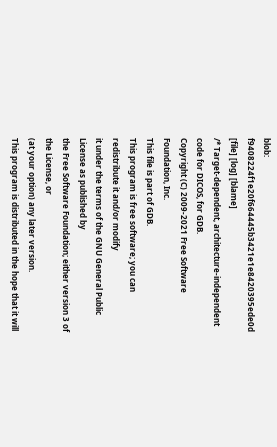blob: f9408224f1e20f664445b3421e1e8420395ede0d [file] [log] [blame]
/* Target-dependent, architecture-independent code for DICOS, for GDB.
Copyright (C) 2009-2021 Free Software Foundation, Inc.
This file is part of GDB.
This program is free software; you can redistribute it and/or modify
it under the terms of the GNU General Public License as published by
the Free Software Foundation; either version 3 of the License, or
(at your option) any later version.
This program is distributed in the hope that it will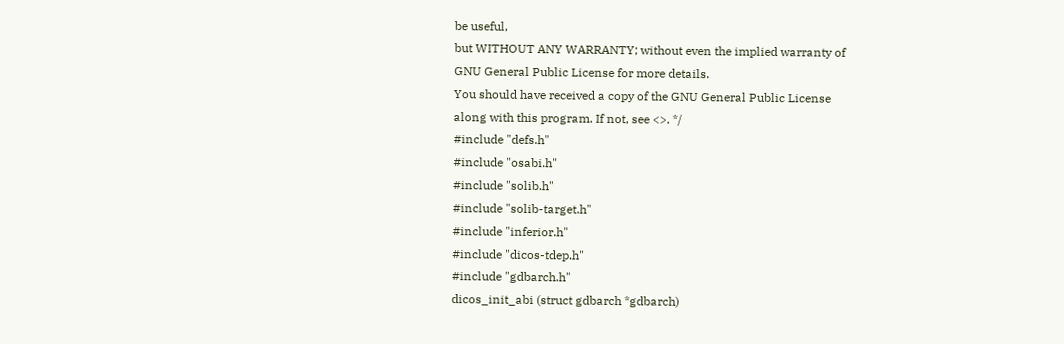be useful,
but WITHOUT ANY WARRANTY; without even the implied warranty of
GNU General Public License for more details.
You should have received a copy of the GNU General Public License
along with this program. If not, see <>. */
#include "defs.h"
#include "osabi.h"
#include "solib.h"
#include "solib-target.h"
#include "inferior.h"
#include "dicos-tdep.h"
#include "gdbarch.h"
dicos_init_abi (struct gdbarch *gdbarch)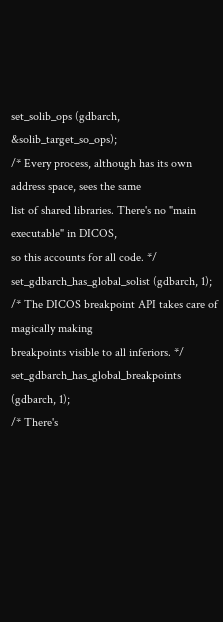set_solib_ops (gdbarch, &solib_target_so_ops);
/* Every process, although has its own address space, sees the same
list of shared libraries. There's no "main executable" in DICOS,
so this accounts for all code. */
set_gdbarch_has_global_solist (gdbarch, 1);
/* The DICOS breakpoint API takes care of magically making
breakpoints visible to all inferiors. */
set_gdbarch_has_global_breakpoints (gdbarch, 1);
/* There's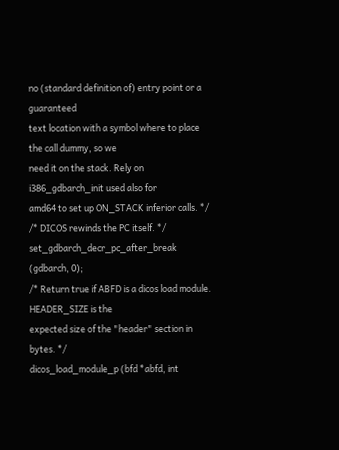no (standard definition of) entry point or a guaranteed
text location with a symbol where to place the call dummy, so we
need it on the stack. Rely on i386_gdbarch_init used also for
amd64 to set up ON_STACK inferior calls. */
/* DICOS rewinds the PC itself. */
set_gdbarch_decr_pc_after_break (gdbarch, 0);
/* Return true if ABFD is a dicos load module. HEADER_SIZE is the
expected size of the "header" section in bytes. */
dicos_load_module_p (bfd *abfd, int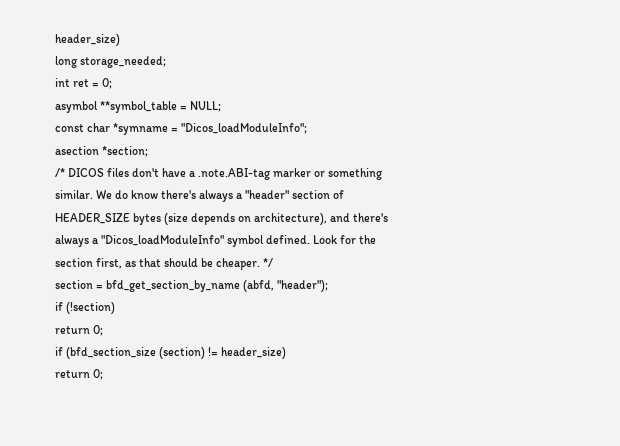header_size)
long storage_needed;
int ret = 0;
asymbol **symbol_table = NULL;
const char *symname = "Dicos_loadModuleInfo";
asection *section;
/* DICOS files don't have a .note.ABI-tag marker or something
similar. We do know there's always a "header" section of
HEADER_SIZE bytes (size depends on architecture), and there's
always a "Dicos_loadModuleInfo" symbol defined. Look for the
section first, as that should be cheaper. */
section = bfd_get_section_by_name (abfd, "header");
if (!section)
return 0;
if (bfd_section_size (section) != header_size)
return 0;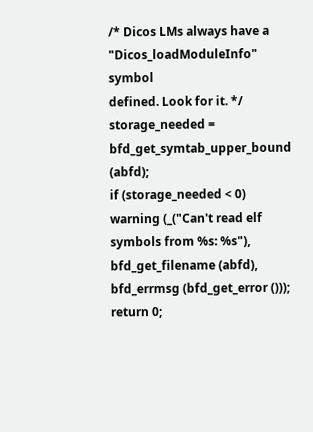/* Dicos LMs always have a "Dicos_loadModuleInfo" symbol
defined. Look for it. */
storage_needed = bfd_get_symtab_upper_bound (abfd);
if (storage_needed < 0)
warning (_("Can't read elf symbols from %s: %s"),
bfd_get_filename (abfd),
bfd_errmsg (bfd_get_error ()));
return 0;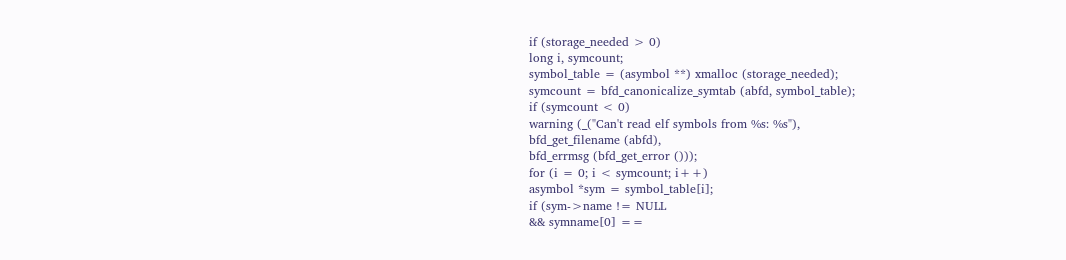if (storage_needed > 0)
long i, symcount;
symbol_table = (asymbol **) xmalloc (storage_needed);
symcount = bfd_canonicalize_symtab (abfd, symbol_table);
if (symcount < 0)
warning (_("Can't read elf symbols from %s: %s"),
bfd_get_filename (abfd),
bfd_errmsg (bfd_get_error ()));
for (i = 0; i < symcount; i++)
asymbol *sym = symbol_table[i];
if (sym->name != NULL
&& symname[0] ==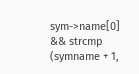sym->name[0]
&& strcmp (symname + 1,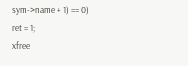sym->name + 1) == 0)
ret = 1;
xfree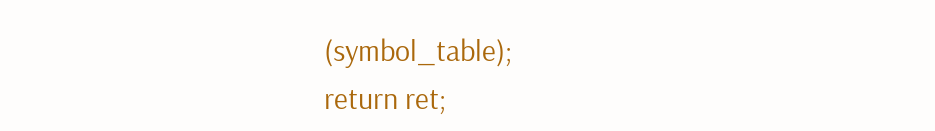(symbol_table);
return ret;